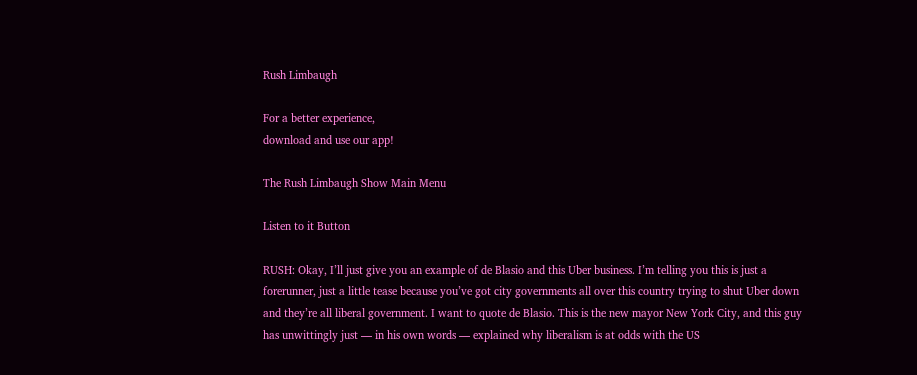Rush Limbaugh

For a better experience,
download and use our app!

The Rush Limbaugh Show Main Menu

Listen to it Button

RUSH: Okay, I’ll just give you an example of de Blasio and this Uber business. I’m telling you this is just a forerunner, just a little tease because you’ve got city governments all over this country trying to shut Uber down and they’re all liberal government. I want to quote de Blasio. This is the new mayor New York City, and this guy has unwittingly just — in his own words — explained why liberalism is at odds with the US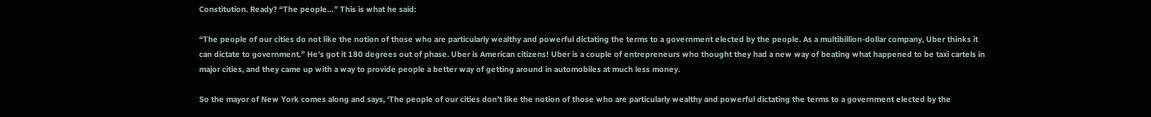Constitution. Ready? “The people…” This is what he said:

“The people of our cities do not like the notion of those who are particularly wealthy and powerful dictating the terms to a government elected by the people. As a multibillion-dollar company, Uber thinks it can dictate to government.” He’s got it 180 degrees out of phase. Uber is American citizens! Uber is a couple of entrepreneurs who thought they had a new way of beating what happened to be taxi cartels in major cities, and they came up with a way to provide people a better way of getting around in automobiles at much less money.

So the mayor of New York comes along and says, ‘The people of our cities don’t like the notion of those who are particularly wealthy and powerful dictating the terms to a government elected by the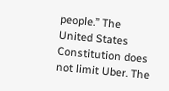people.” The United States Constitution does not limit Uber. The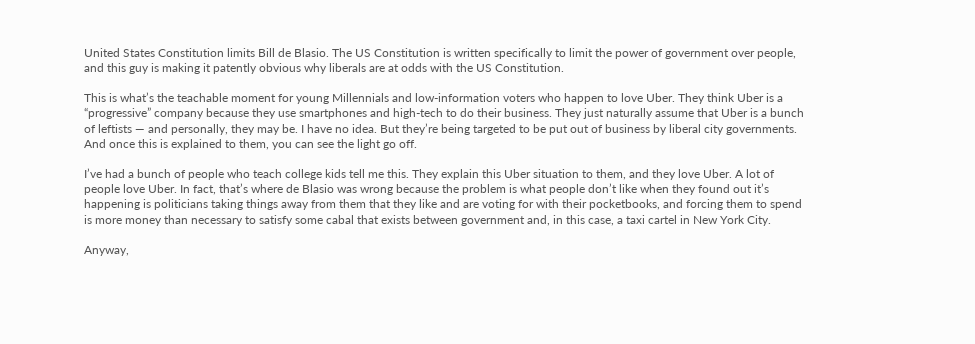United States Constitution limits Bill de Blasio. The US Constitution is written specifically to limit the power of government over people, and this guy is making it patently obvious why liberals are at odds with the US Constitution.

This is what’s the teachable moment for young Millennials and low-information voters who happen to love Uber. They think Uber is a “progressive” company because they use smartphones and high-tech to do their business. They just naturally assume that Uber is a bunch of leftists — and personally, they may be. I have no idea. But they’re being targeted to be put out of business by liberal city governments. And once this is explained to them, you can see the light go off.

I’ve had a bunch of people who teach college kids tell me this. They explain this Uber situation to them, and they love Uber. A lot of people love Uber. In fact, that’s where de Blasio was wrong because the problem is what people don’t like when they found out it’s happening is politicians taking things away from them that they like and are voting for with their pocketbooks, and forcing them to spend is more money than necessary to satisfy some cabal that exists between government and, in this case, a taxi cartel in New York City.

Anyway,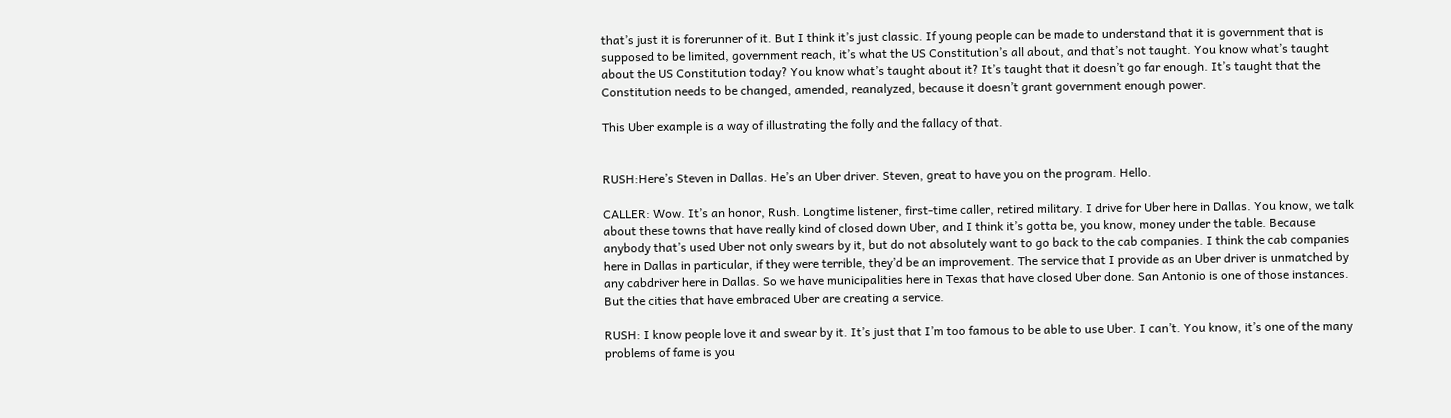that’s just it is forerunner of it. But I think it’s just classic. If young people can be made to understand that it is government that is supposed to be limited, government reach, it’s what the US Constitution’s all about, and that’s not taught. You know what’s taught about the US Constitution today? You know what’s taught about it? It’s taught that it doesn’t go far enough. It’s taught that the Constitution needs to be changed, amended, reanalyzed, because it doesn’t grant government enough power.

This Uber example is a way of illustrating the folly and the fallacy of that.


RUSH:Here’s Steven in Dallas. He’s an Uber driver. Steven, great to have you on the program. Hello.

CALLER: Wow. It’s an honor, Rush. Longtime listener, first-time caller, retired military. I drive for Uber here in Dallas. You know, we talk about these towns that have really kind of closed down Uber, and I think it’s gotta be, you know, money under the table. Because anybody that’s used Uber not only swears by it, but do not absolutely want to go back to the cab companies. I think the cab companies here in Dallas in particular, if they were terrible, they’d be an improvement. The service that I provide as an Uber driver is unmatched by any cabdriver here in Dallas. So we have municipalities here in Texas that have closed Uber done. San Antonio is one of those instances. But the cities that have embraced Uber are creating a service.

RUSH: I know people love it and swear by it. It’s just that I’m too famous to be able to use Uber. I can’t. You know, it’s one of the many problems of fame is you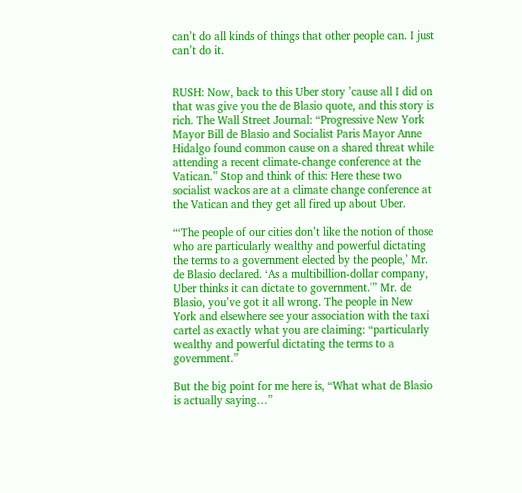can’t do all kinds of things that other people can. I just can’t do it.


RUSH: Now, back to this Uber story ’cause all I did on that was give you the de Blasio quote, and this story is rich. The Wall Street Journal: “Progressive New York Mayor Bill de Blasio and Socialist Paris Mayor Anne Hidalgo found common cause on a shared threat while attending a recent climate-change conference at the Vatican.” Stop and think of this: Here these two socialist wackos are at a climate change conference at the Vatican and they get all fired up about Uber.

“‘The people of our cities don’t like the notion of those who are particularly wealthy and powerful dictating the terms to a government elected by the people,’ Mr. de Blasio declared. ‘As a multibillion-dollar company, Uber thinks it can dictate to government.'” Mr. de Blasio, you’ve got it all wrong. The people in New York and elsewhere see your association with the taxi cartel as exactly what you are claiming: “particularly wealthy and powerful dictating the terms to a government.”

But the big point for me here is, “What what de Blasio is actually saying…”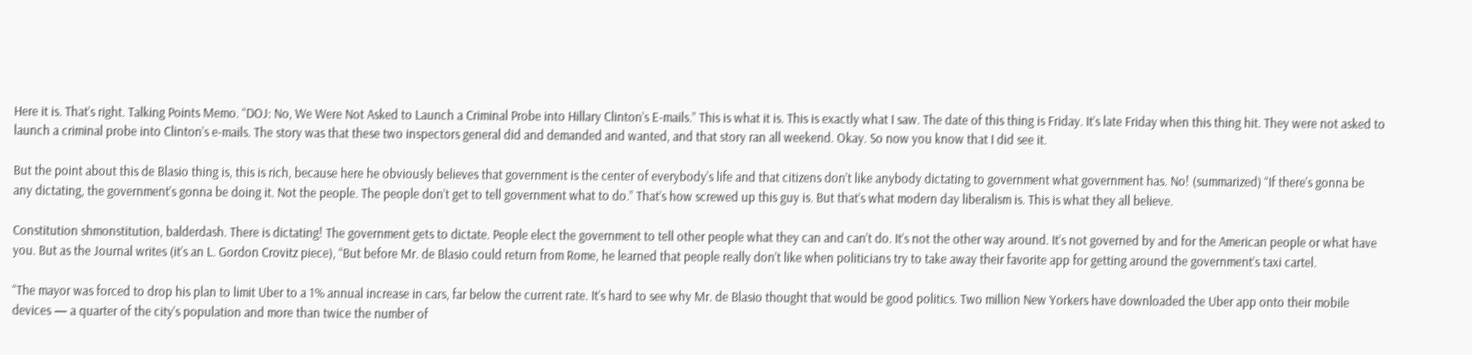Here it is. That’s right. Talking Points Memo. “DOJ: No, We Were Not Asked to Launch a Criminal Probe into Hillary Clinton’s E-mails.” This is what it is. This is exactly what I saw. The date of this thing is Friday. It’s late Friday when this thing hit. They were not asked to launch a criminal probe into Clinton’s e-mails. The story was that these two inspectors general did and demanded and wanted, and that story ran all weekend. Okay. So now you know that I did see it.

But the point about this de Blasio thing is, this is rich, because here he obviously believes that government is the center of everybody’s life and that citizens don’t like anybody dictating to government what government has. No! (summarized) “If there’s gonna be any dictating, the government’s gonna be doing it. Not the people. The people don’t get to tell government what to do.” That’s how screwed up this guy is. But that’s what modern day liberalism is. This is what they all believe.

Constitution shmonstitution, balderdash. There is dictating! The government gets to dictate. People elect the government to tell other people what they can and can’t do. It’s not the other way around. It’s not governed by and for the American people or what have you. But as the Journal writes (it’s an L. Gordon Crovitz piece), “But before Mr. de Blasio could return from Rome, he learned that people really don’t like when politicians try to take away their favorite app for getting around the government’s taxi cartel.

“The mayor was forced to drop his plan to limit Uber to a 1% annual increase in cars, far below the current rate. It’s hard to see why Mr. de Blasio thought that would be good politics. Two million New Yorkers have downloaded the Uber app onto their mobile devices — a quarter of the city’s population and more than twice the number of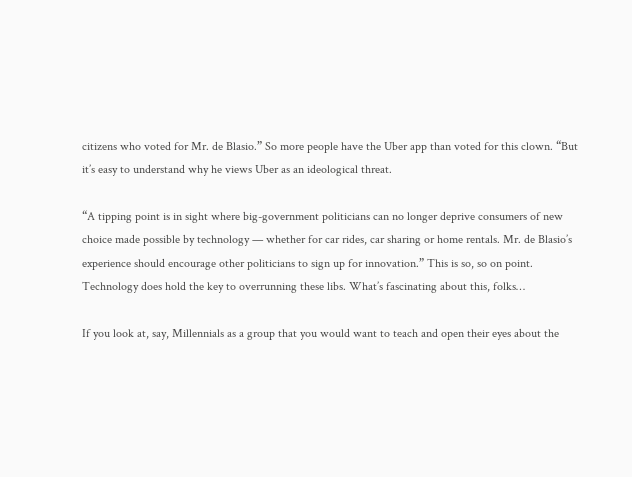citizens who voted for Mr. de Blasio.” So more people have the Uber app than voted for this clown. “But it’s easy to understand why he views Uber as an ideological threat.

“A tipping point is in sight where big-government politicians can no longer deprive consumers of new choice made possible by technology — whether for car rides, car sharing or home rentals. Mr. de Blasio’s experience should encourage other politicians to sign up for innovation.” This is so, so on point. Technology does hold the key to overrunning these libs. What’s fascinating about this, folks…

If you look at, say, Millennials as a group that you would want to teach and open their eyes about the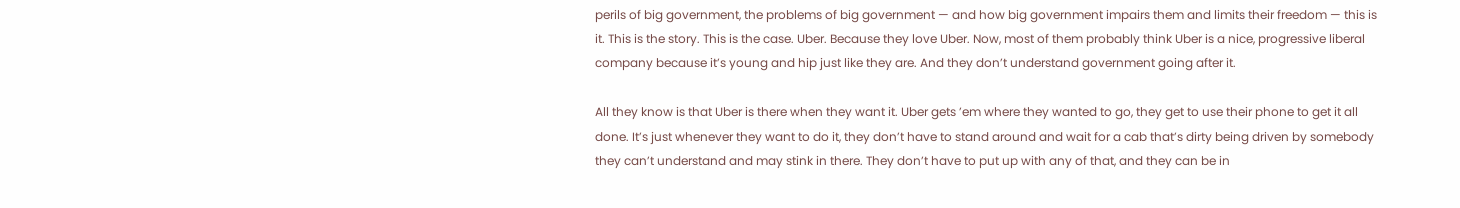perils of big government, the problems of big government — and how big government impairs them and limits their freedom — this is it. This is the story. This is the case. Uber. Because they love Uber. Now, most of them probably think Uber is a nice, progressive liberal company because it’s young and hip just like they are. And they don’t understand government going after it.

All they know is that Uber is there when they want it. Uber gets ’em where they wanted to go, they get to use their phone to get it all done. It’s just whenever they want to do it, they don’t have to stand around and wait for a cab that’s dirty being driven by somebody they can’t understand and may stink in there. They don’t have to put up with any of that, and they can be in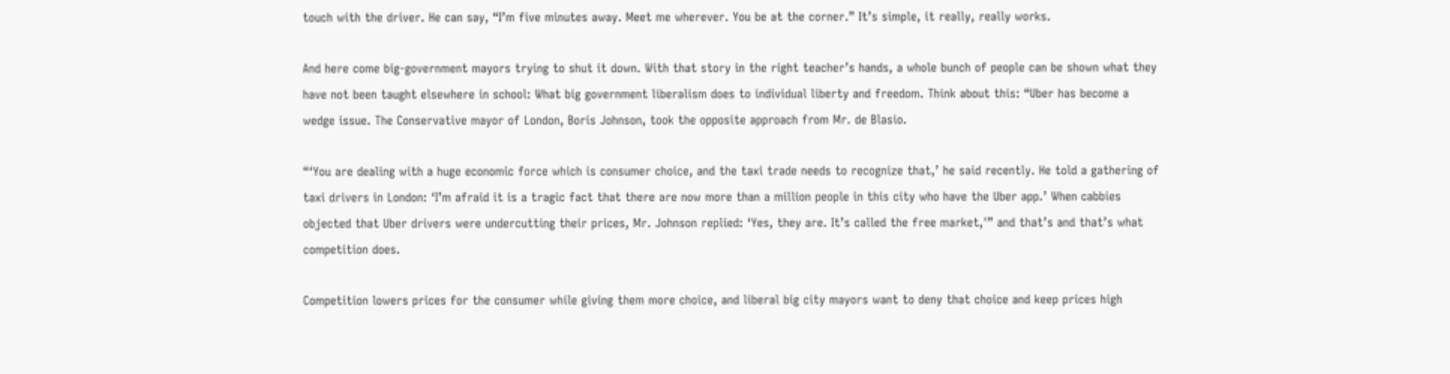touch with the driver. He can say, “I’m five minutes away. Meet me wherever. You be at the corner.” It’s simple, it really, really works.

And here come big-government mayors trying to shut it down. With that story in the right teacher’s hands, a whole bunch of people can be shown what they have not been taught elsewhere in school: What big government liberalism does to individual liberty and freedom. Think about this: “Uber has become a wedge issue. The Conservative mayor of London, Boris Johnson, took the opposite approach from Mr. de Blasio.

“‘You are dealing with a huge economic force which is consumer choice, and the taxi trade needs to recognize that,’ he said recently. He told a gathering of taxi drivers in London: ‘I’m afraid it is a tragic fact that there are now more than a million people in this city who have the Uber app.’ When cabbies objected that Uber drivers were undercutting their prices, Mr. Johnson replied: ‘Yes, they are. It’s called the free market,'” and that’s and that’s what competition does.

Competition lowers prices for the consumer while giving them more choice, and liberal big city mayors want to deny that choice and keep prices high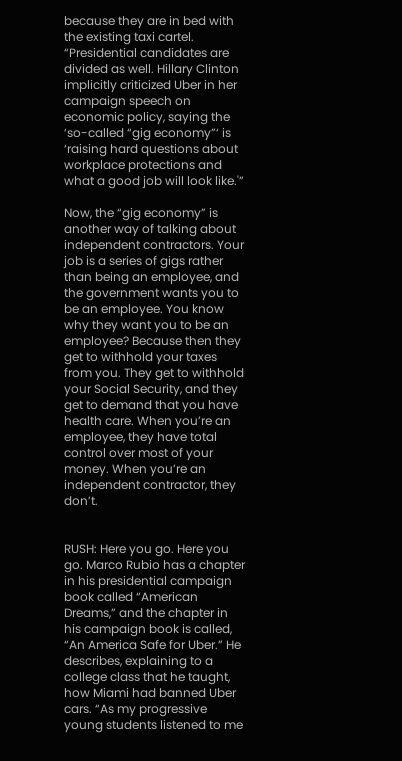because they are in bed with the existing taxi cartel. “Presidential candidates are divided as well. Hillary Clinton implicitly criticized Uber in her campaign speech on economic policy, saying the ‘so-called “gig economy”‘ is ‘raising hard questions about workplace protections and what a good job will look like.'”

Now, the “gig economy” is another way of talking about independent contractors. Your job is a series of gigs rather than being an employee, and the government wants you to be an employee. You know why they want you to be an employee? Because then they get to withhold your taxes from you. They get to withhold your Social Security, and they get to demand that you have health care. When you’re an employee, they have total control over most of your money. When you’re an independent contractor, they don’t.


RUSH: Here you go. Here you go. Marco Rubio has a chapter in his presidential campaign book called “American Dreams,” and the chapter in his campaign book is called, “An America Safe for Uber.” He describes, explaining to a college class that he taught, how Miami had banned Uber cars. “As my progressive young students listened to me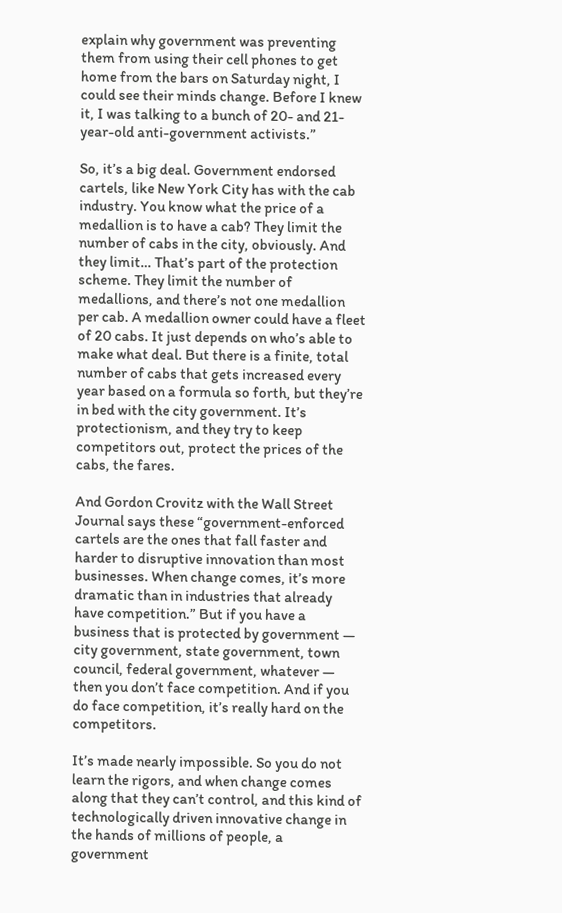explain why government was preventing them from using their cell phones to get home from the bars on Saturday night, I could see their minds change. Before I knew it, I was talking to a bunch of 20- and 21-year-old anti-government activists.”

So, it’s a big deal. Government endorsed cartels, like New York City has with the cab industry. You know what the price of a medallion is to have a cab? They limit the number of cabs in the city, obviously. And they limit… That’s part of the protection scheme. They limit the number of medallions, and there’s not one medallion per cab. A medallion owner could have a fleet of 20 cabs. It just depends on who’s able to make what deal. But there is a finite, total number of cabs that gets increased every year based on a formula so forth, but they’re in bed with the city government. It’s protectionism, and they try to keep competitors out, protect the prices of the cabs, the fares.

And Gordon Crovitz with the Wall Street Journal says these “government-enforced cartels are the ones that fall faster and harder to disruptive innovation than most businesses. When change comes, it’s more dramatic than in industries that already have competition.” But if you have a business that is protected by government — city government, state government, town council, federal government, whatever — then you don’t face competition. And if you do face competition, it’s really hard on the competitors.

It’s made nearly impossible. So you do not learn the rigors, and when change comes along that they can’t control, and this kind of technologically driven innovative change in the hands of millions of people, a government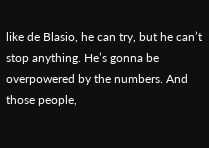like de Blasio, he can try, but he can’t stop anything. He’s gonna be overpowered by the numbers. And those people,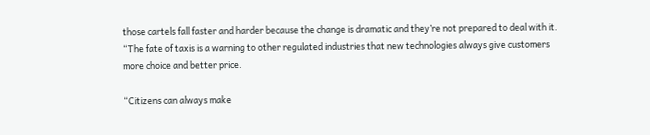those cartels fall faster and harder because the change is dramatic and they’re not prepared to deal with it. “The fate of taxis is a warning to other regulated industries that new technologies always give customers more choice and better price.

“Citizens can always make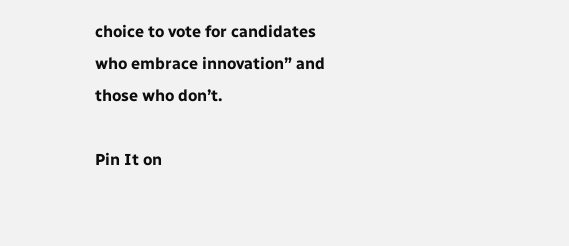choice to vote for candidates who embrace innovation” and those who don’t.

Pin It on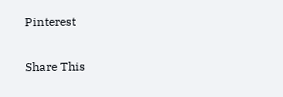Pinterest

Share This